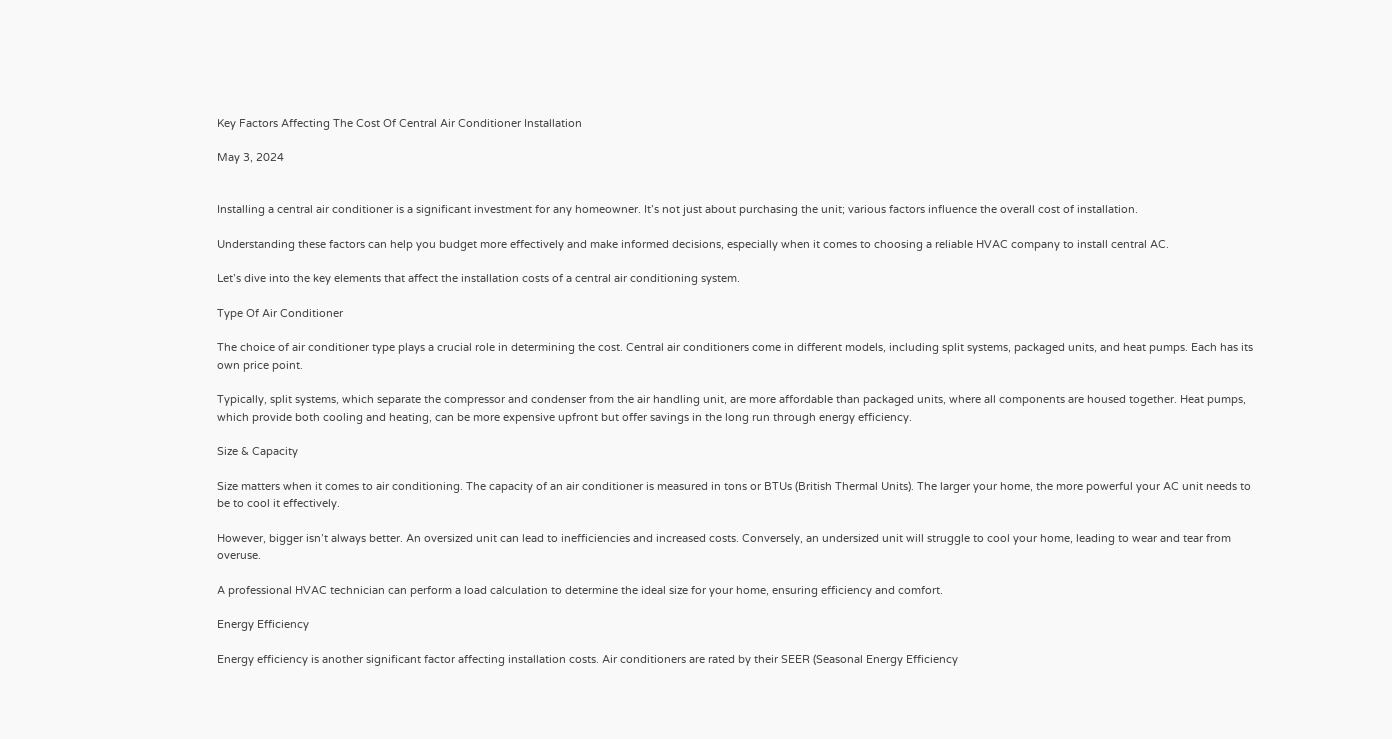Key Factors Affecting The Cost Of Central Air Conditioner Installation

May 3, 2024


Installing a central air conditioner is a significant investment for any homeowner. It’s not just about purchasing the unit; various factors influence the overall cost of installation.

Understanding these factors can help you budget more effectively and make informed decisions, especially when it comes to choosing a reliable HVAC company to install central AC.

Let’s dive into the key elements that affect the installation costs of a central air conditioning system.

Type Of Air Conditioner

The choice of air conditioner type plays a crucial role in determining the cost. Central air conditioners come in different models, including split systems, packaged units, and heat pumps. Each has its own price point.

Typically, split systems, which separate the compressor and condenser from the air handling unit, are more affordable than packaged units, where all components are housed together. Heat pumps, which provide both cooling and heating, can be more expensive upfront but offer savings in the long run through energy efficiency.

Size & Capacity

Size matters when it comes to air conditioning. The capacity of an air conditioner is measured in tons or BTUs (British Thermal Units). The larger your home, the more powerful your AC unit needs to be to cool it effectively.

However, bigger isn’t always better. An oversized unit can lead to inefficiencies and increased costs. Conversely, an undersized unit will struggle to cool your home, leading to wear and tear from overuse.

A professional HVAC technician can perform a load calculation to determine the ideal size for your home, ensuring efficiency and comfort.

Energy Efficiency

Energy efficiency is another significant factor affecting installation costs. Air conditioners are rated by their SEER (Seasonal Energy Efficiency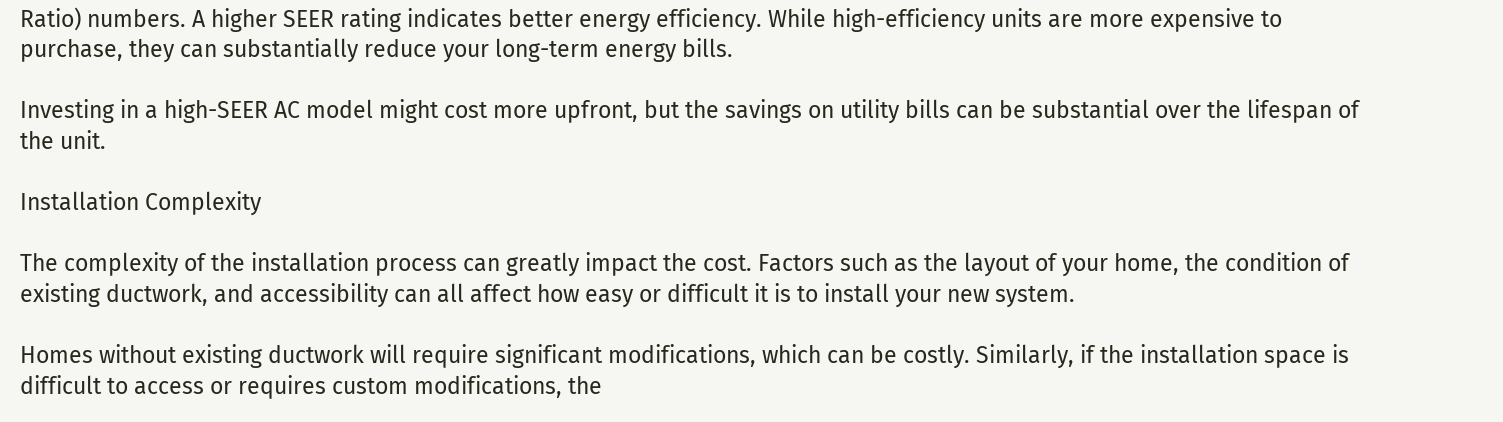Ratio) numbers. A higher SEER rating indicates better energy efficiency. While high-efficiency units are more expensive to purchase, they can substantially reduce your long-term energy bills.

Investing in a high-SEER AC model might cost more upfront, but the savings on utility bills can be substantial over the lifespan of the unit.

Installation Complexity

The complexity of the installation process can greatly impact the cost. Factors such as the layout of your home, the condition of existing ductwork, and accessibility can all affect how easy or difficult it is to install your new system.

Homes without existing ductwork will require significant modifications, which can be costly. Similarly, if the installation space is difficult to access or requires custom modifications, the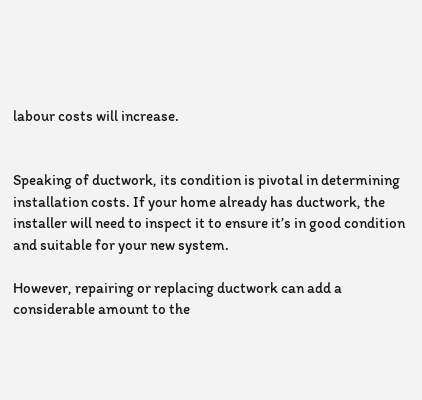labour costs will increase.


Speaking of ductwork, its condition is pivotal in determining installation costs. If your home already has ductwork, the installer will need to inspect it to ensure it’s in good condition and suitable for your new system.

However, repairing or replacing ductwork can add a considerable amount to the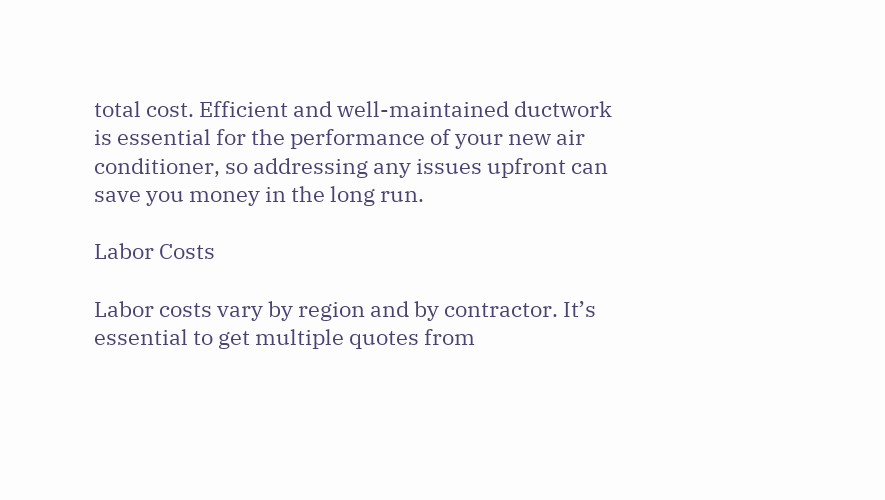total cost. Efficient and well-maintained ductwork is essential for the performance of your new air conditioner, so addressing any issues upfront can save you money in the long run.

Labor Costs

Labor costs vary by region and by contractor. It’s essential to get multiple quotes from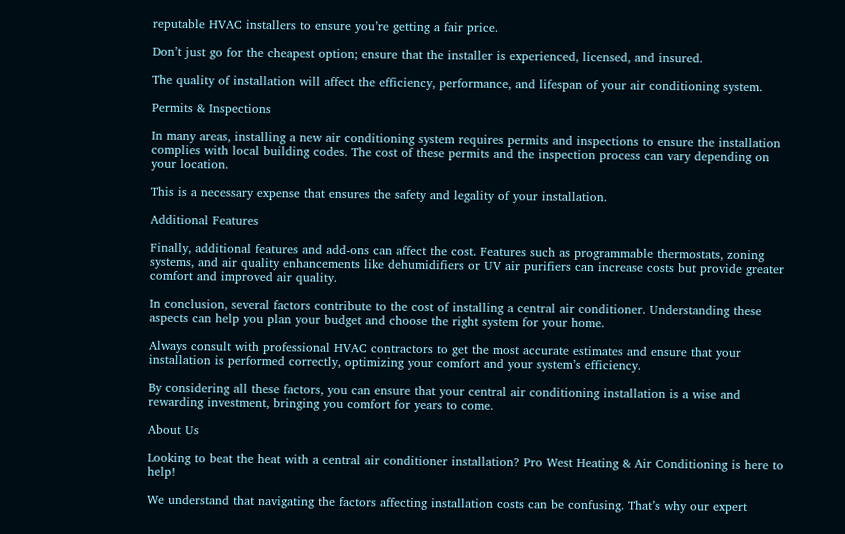reputable HVAC installers to ensure you’re getting a fair price.

Don’t just go for the cheapest option; ensure that the installer is experienced, licensed, and insured.

The quality of installation will affect the efficiency, performance, and lifespan of your air conditioning system.

Permits & Inspections

In many areas, installing a new air conditioning system requires permits and inspections to ensure the installation complies with local building codes. The cost of these permits and the inspection process can vary depending on your location.

This is a necessary expense that ensures the safety and legality of your installation.

Additional Features

Finally, additional features and add-ons can affect the cost. Features such as programmable thermostats, zoning systems, and air quality enhancements like dehumidifiers or UV air purifiers can increase costs but provide greater comfort and improved air quality.

In conclusion, several factors contribute to the cost of installing a central air conditioner. Understanding these aspects can help you plan your budget and choose the right system for your home.

Always consult with professional HVAC contractors to get the most accurate estimates and ensure that your installation is performed correctly, optimizing your comfort and your system’s efficiency.

By considering all these factors, you can ensure that your central air conditioning installation is a wise and rewarding investment, bringing you comfort for years to come.

About Us

Looking to beat the heat with a central air conditioner installation? Pro West Heating & Air Conditioning is here to help!

We understand that navigating the factors affecting installation costs can be confusing. That’s why our expert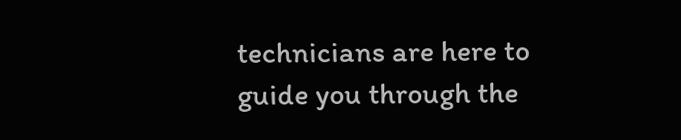technicians are here to guide you through the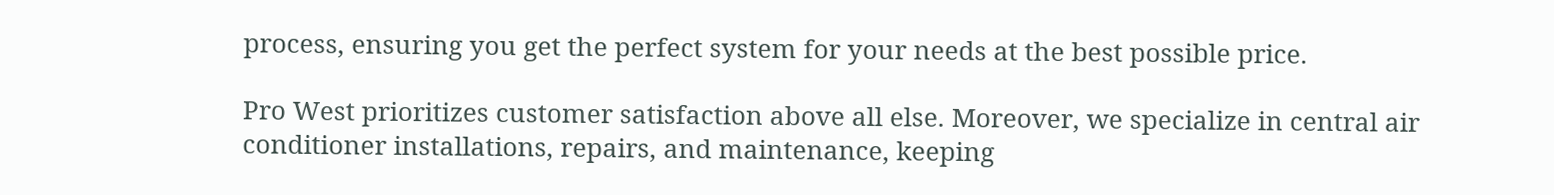process, ensuring you get the perfect system for your needs at the best possible price.

Pro West prioritizes customer satisfaction above all else. Moreover, we specialize in central air conditioner installations, repairs, and maintenance, keeping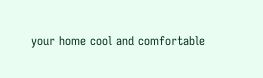your home cool and comfortable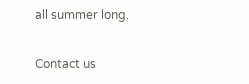all summer long.

Contact us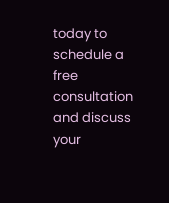today to schedule a free consultation and discuss your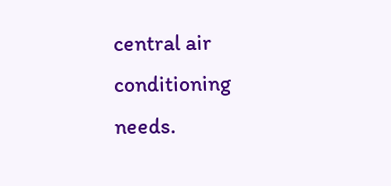central air conditioning needs.